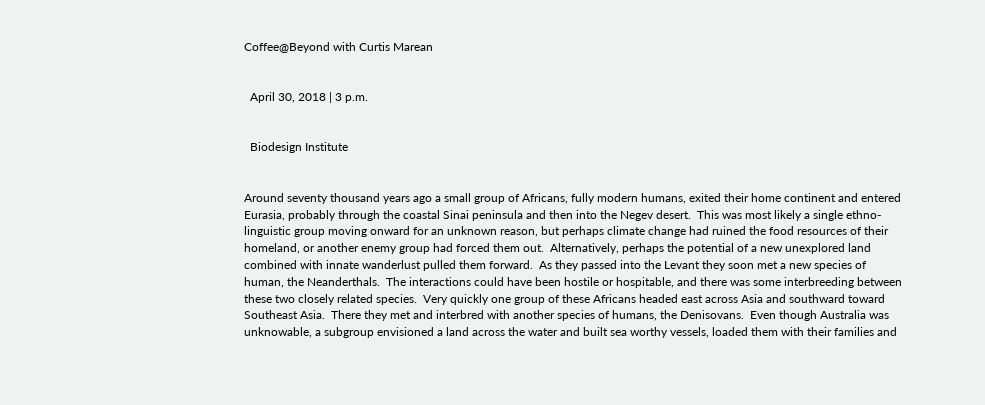Coffee@Beyond with Curtis Marean


  April 30, 2018 | 3 p.m.


  Biodesign Institute


Around seventy thousand years ago a small group of Africans, fully modern humans, exited their home continent and entered Eurasia, probably through the coastal Sinai peninsula and then into the Negev desert.  This was most likely a single ethno-linguistic group moving onward for an unknown reason, but perhaps climate change had ruined the food resources of their homeland, or another enemy group had forced them out.  Alternatively, perhaps the potential of a new unexplored land combined with innate wanderlust pulled them forward.  As they passed into the Levant they soon met a new species of human, the Neanderthals.  The interactions could have been hostile or hospitable, and there was some interbreeding between these two closely related species.  Very quickly one group of these Africans headed east across Asia and southward toward Southeast Asia.  There they met and interbred with another species of humans, the Denisovans.  Even though Australia was unknowable, a subgroup envisioned a land across the water and built sea worthy vessels, loaded them with their families and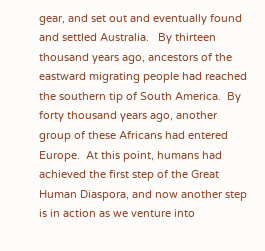gear, and set out and eventually found and settled Australia.   By thirteen thousand years ago, ancestors of the eastward migrating people had reached the southern tip of South America.  By forty thousand years ago, another group of these Africans had entered Europe.  At this point, humans had achieved the first step of the Great Human Diaspora, and now another step is in action as we venture into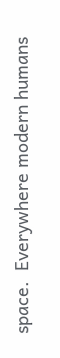space.  Everywhere modern humans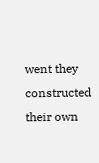went they constructed their own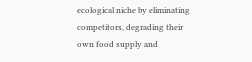ecological niche by eliminating competitors, degrading their own food supply and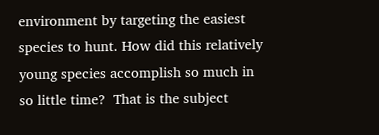environment by targeting the easiest species to hunt. How did this relatively young species accomplish so much in so little time?  That is the subject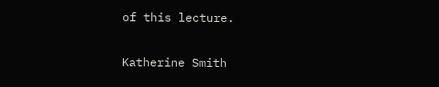of this lecture.

Katherine Smith